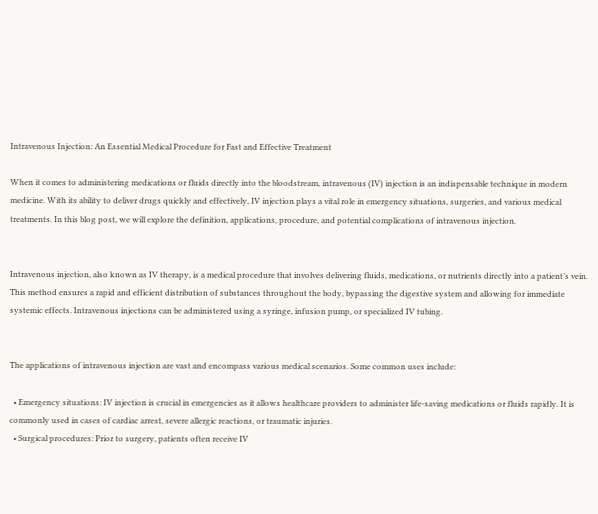Intravenous Injection: An Essential Medical Procedure for Fast and Effective Treatment

When it comes to administering medications or fluids directly into the bloodstream, intravenous (IV) injection is an indispensable technique in modern medicine. With its ability to deliver drugs quickly and effectively, IV injection plays a vital role in emergency situations, surgeries, and various medical treatments. In this blog post, we will explore the definition, applications, procedure, and potential complications of intravenous injection.


Intravenous injection, also known as IV therapy, is a medical procedure that involves delivering fluids, medications, or nutrients directly into a patient’s vein. This method ensures a rapid and efficient distribution of substances throughout the body, bypassing the digestive system and allowing for immediate systemic effects. Intravenous injections can be administered using a syringe, infusion pump, or specialized IV tubing.


The applications of intravenous injection are vast and encompass various medical scenarios. Some common uses include:

  • Emergency situations: IV injection is crucial in emergencies as it allows healthcare providers to administer life-saving medications or fluids rapidly. It is commonly used in cases of cardiac arrest, severe allergic reactions, or traumatic injuries.
  • Surgical procedures: Prior to surgery, patients often receive IV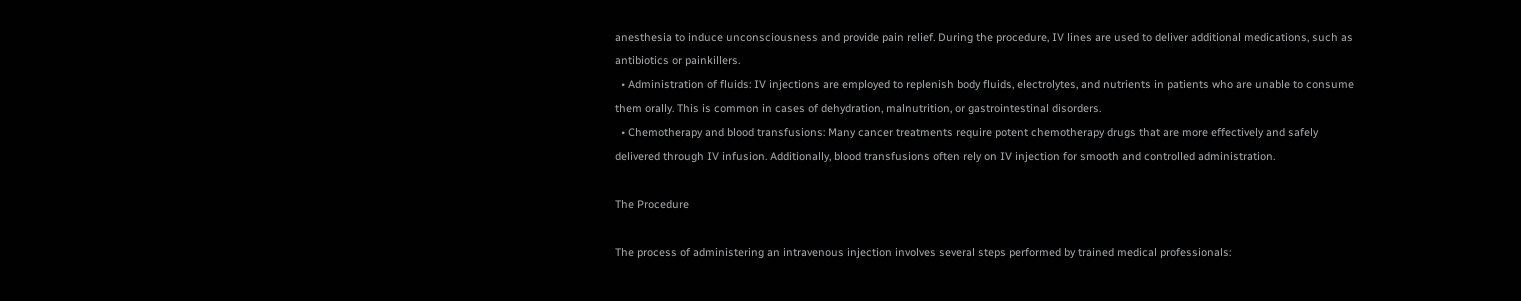anesthesia to induce unconsciousness and provide pain relief. During the procedure, IV lines are used to deliver additional medications, such as antibiotics or painkillers.
  • Administration of fluids: IV injections are employed to replenish body fluids, electrolytes, and nutrients in patients who are unable to consume them orally. This is common in cases of dehydration, malnutrition, or gastrointestinal disorders.
  • Chemotherapy and blood transfusions: Many cancer treatments require potent chemotherapy drugs that are more effectively and safely delivered through IV infusion. Additionally, blood transfusions often rely on IV injection for smooth and controlled administration.

The Procedure

The process of administering an intravenous injection involves several steps performed by trained medical professionals: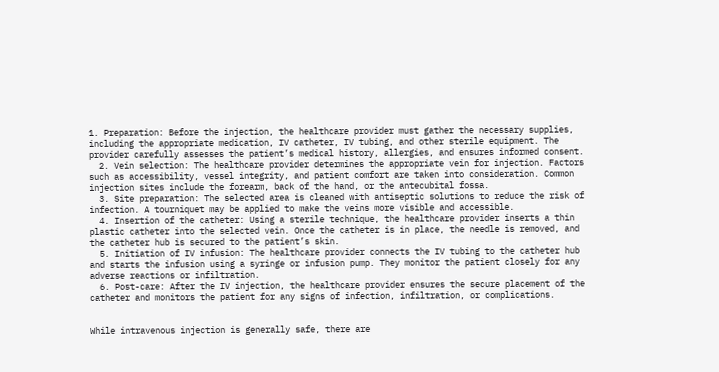1. Preparation: Before the injection, the healthcare provider must gather the necessary supplies, including the appropriate medication, IV catheter, IV tubing, and other sterile equipment. The provider carefully assesses the patient’s medical history, allergies, and ensures informed consent.
  2. Vein selection: The healthcare provider determines the appropriate vein for injection. Factors such as accessibility, vessel integrity, and patient comfort are taken into consideration. Common injection sites include the forearm, back of the hand, or the antecubital fossa.
  3. Site preparation: The selected area is cleaned with antiseptic solutions to reduce the risk of infection. A tourniquet may be applied to make the veins more visible and accessible.
  4. Insertion of the catheter: Using a sterile technique, the healthcare provider inserts a thin plastic catheter into the selected vein. Once the catheter is in place, the needle is removed, and the catheter hub is secured to the patient’s skin.
  5. Initiation of IV infusion: The healthcare provider connects the IV tubing to the catheter hub and starts the infusion using a syringe or infusion pump. They monitor the patient closely for any adverse reactions or infiltration.
  6. Post-care: After the IV injection, the healthcare provider ensures the secure placement of the catheter and monitors the patient for any signs of infection, infiltration, or complications.


While intravenous injection is generally safe, there are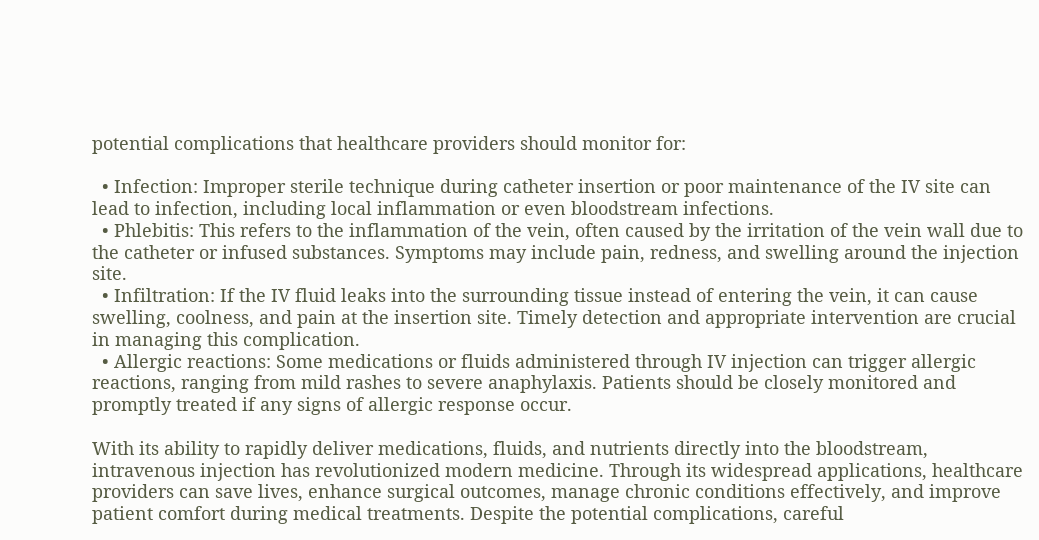potential complications that healthcare providers should monitor for:

  • Infection: Improper sterile technique during catheter insertion or poor maintenance of the IV site can lead to infection, including local inflammation or even bloodstream infections.
  • Phlebitis: This refers to the inflammation of the vein, often caused by the irritation of the vein wall due to the catheter or infused substances. Symptoms may include pain, redness, and swelling around the injection site.
  • Infiltration: If the IV fluid leaks into the surrounding tissue instead of entering the vein, it can cause swelling, coolness, and pain at the insertion site. Timely detection and appropriate intervention are crucial in managing this complication.
  • Allergic reactions: Some medications or fluids administered through IV injection can trigger allergic reactions, ranging from mild rashes to severe anaphylaxis. Patients should be closely monitored and promptly treated if any signs of allergic response occur.

With its ability to rapidly deliver medications, fluids, and nutrients directly into the bloodstream, intravenous injection has revolutionized modern medicine. Through its widespread applications, healthcare providers can save lives, enhance surgical outcomes, manage chronic conditions effectively, and improve patient comfort during medical treatments. Despite the potential complications, careful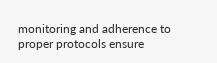monitoring and adherence to proper protocols ensure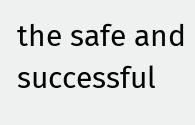the safe and successful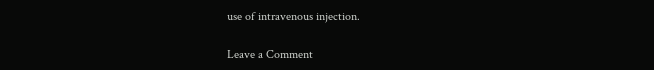use of intravenous injection.

Leave a Comment